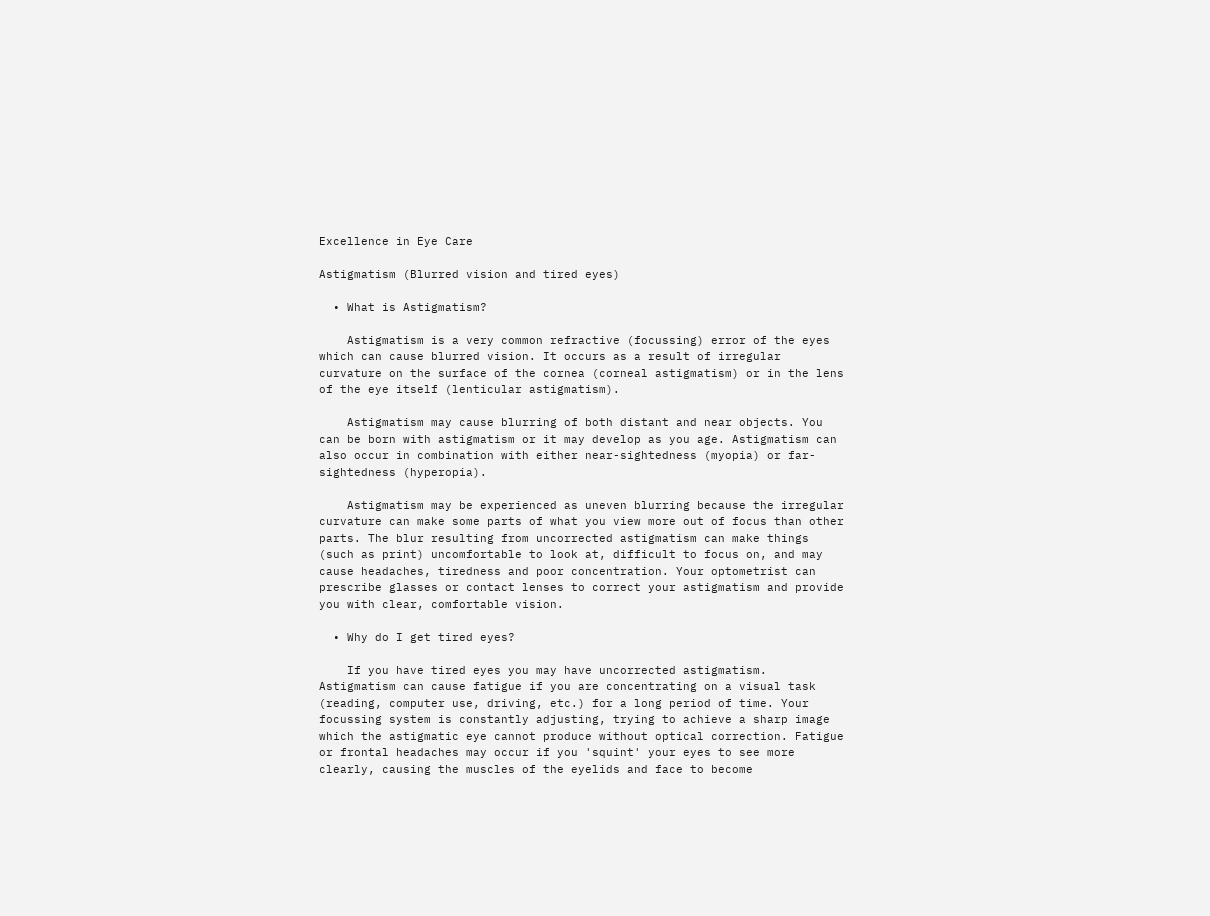Excellence in Eye Care

Astigmatism (Blurred vision and tired eyes)

  • What is Astigmatism?

    Astigmatism is a very common refractive (focussing) error of the eyes which can cause blurred vision. It occurs as a result of irregular curvature on the surface of the cornea (corneal astigmatism) or in the lens of the eye itself (lenticular astigmatism).

    Astigmatism may cause blurring of both distant and near objects. You can be born with astigmatism or it may develop as you age. Astigmatism can also occur in combination with either near-sightedness (myopia) or far-sightedness (hyperopia).

    Astigmatism may be experienced as uneven blurring because the irregular curvature can make some parts of what you view more out of focus than other parts. The blur resulting from uncorrected astigmatism can make things (such as print) uncomfortable to look at, difficult to focus on, and may cause headaches, tiredness and poor concentration. Your optometrist can prescribe glasses or contact lenses to correct your astigmatism and provide you with clear, comfortable vision.

  • Why do I get tired eyes?

    If you have tired eyes you may have uncorrected astigmatism. Astigmatism can cause fatigue if you are concentrating on a visual task (reading, computer use, driving, etc.) for a long period of time. Your focussing system is constantly adjusting, trying to achieve a sharp image which the astigmatic eye cannot produce without optical correction. Fatigue or frontal headaches may occur if you 'squint' your eyes to see more clearly, causing the muscles of the eyelids and face to become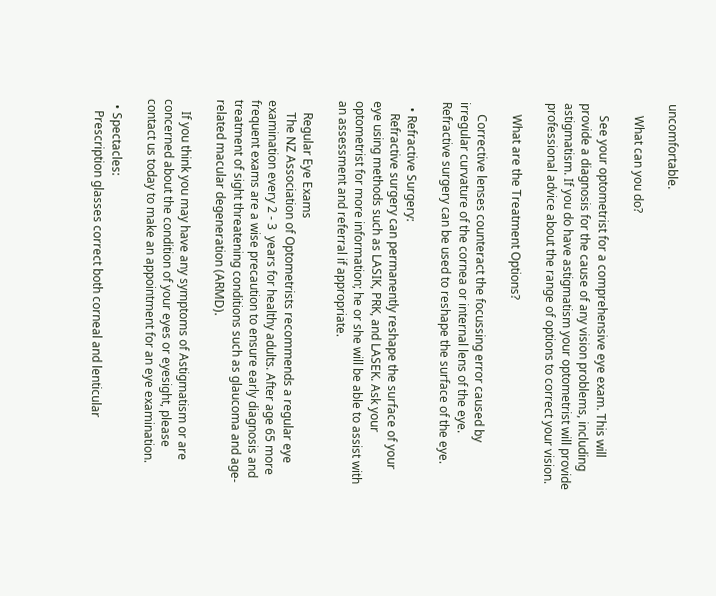uncomfortable.

    What can you do?

    See your optometrist for a comprehensive eye exam. This will provide a diagnosis for the cause of any vision problems, including astigmatism. If you do have astigmatism your optometrist will provide professional advice about the range of options to correct your vision.

    What are the Treatment Options?

    Corrective lenses counteract the focussing error caused by irregular curvature of the cornea or internal lens of the eye. Refractive surgery can be used to reshape the surface of the eye.

  • Refractive Surgery:
    Refractive surgery can permanently reshape the surface of your eye using methods such as LASIK, PRK, and LASEK. Ask your optometrist for more information; he or she will be able to assist with an assessment and referral if appropriate.

    Regular Eye Exams
    The NZ Association of Optometrists recommends a regular eye examination every 2 - 3  years for healthy adults. After age 65 more frequent exams are a wise precaution to ensure early diagnosis and treatment of sight threatening conditions such as glaucoma and age-related macular degeneration (ARMD).

    If you think you may have any symptoms of Astigmatism or are concerned about the condition of your eyes or eyesight, please contact us today to make an appointment for an eye examination.

  • Spectacles:
    Prescription glasses correct both corneal and lenticular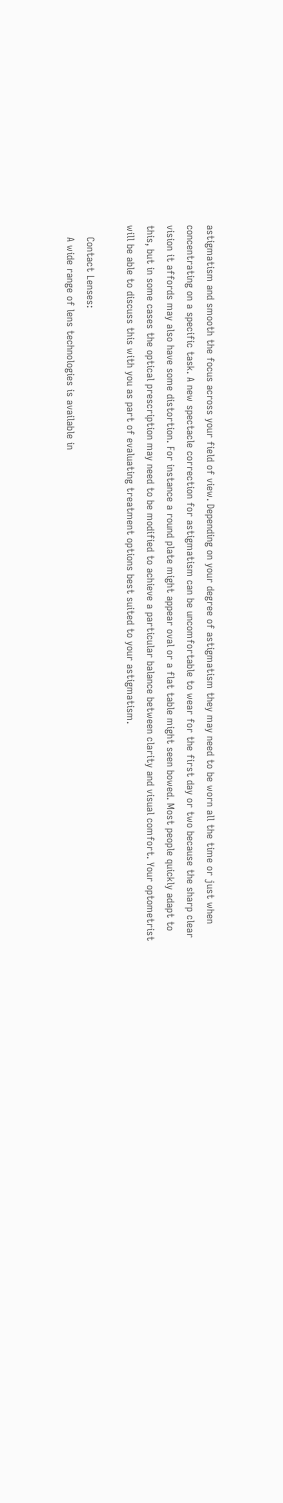astigmatism and smooth the focus across your field of view. Depending on your degree of astigmatism they may need to be worn all the time or just when concentrating on a specific task. A new spectacle correction for astigmatism can be uncomfortable to wear for the first day or two because the sharp clear vision it affords may also have some distortion. For instance a round plate might appear oval or a flat table might seen bowed. Most people quickly adapt to this, but in some cases the optical prescription may need to be modified to achieve a particular balance between clarity and visual comfort. Your optometrist will be able to discuss this with you as part of evaluating treatment options best suited to your astigmatism.

    Contact Lenses:
    A wide range of lens technologies is available in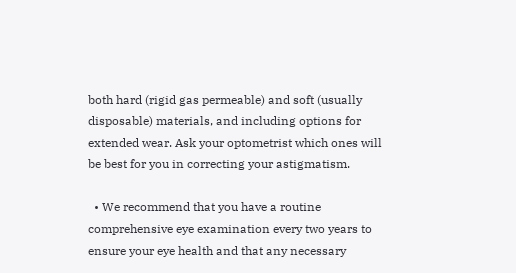both hard (rigid gas permeable) and soft (usually disposable) materials, and including options for extended wear. Ask your optometrist which ones will be best for you in correcting your astigmatism.

  • We recommend that you have a routine comprehensive eye examination every two years to ensure your eye health and that any necessary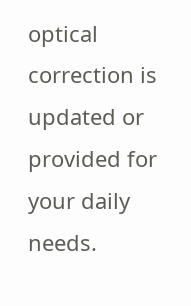optical correction is updated or provided for your daily needs.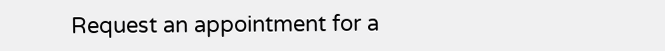Request an appointment for a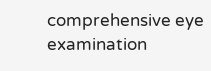comprehensive eye examination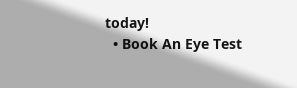today!
  • Book An Eye Test